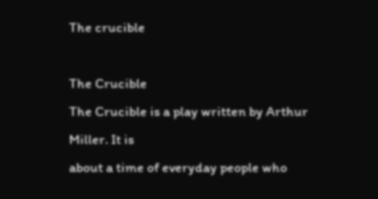The crucible

The Crucible
The Crucible is a play written by Arthur Miller. It is
about a time of everyday people who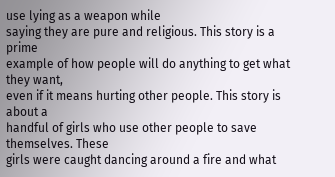use lying as a weapon while
saying they are pure and religious. This story is a prime
example of how people will do anything to get what they want,
even if it means hurting other people. This story is about a
handful of girls who use other people to save themselves. These
girls were caught dancing around a fire and what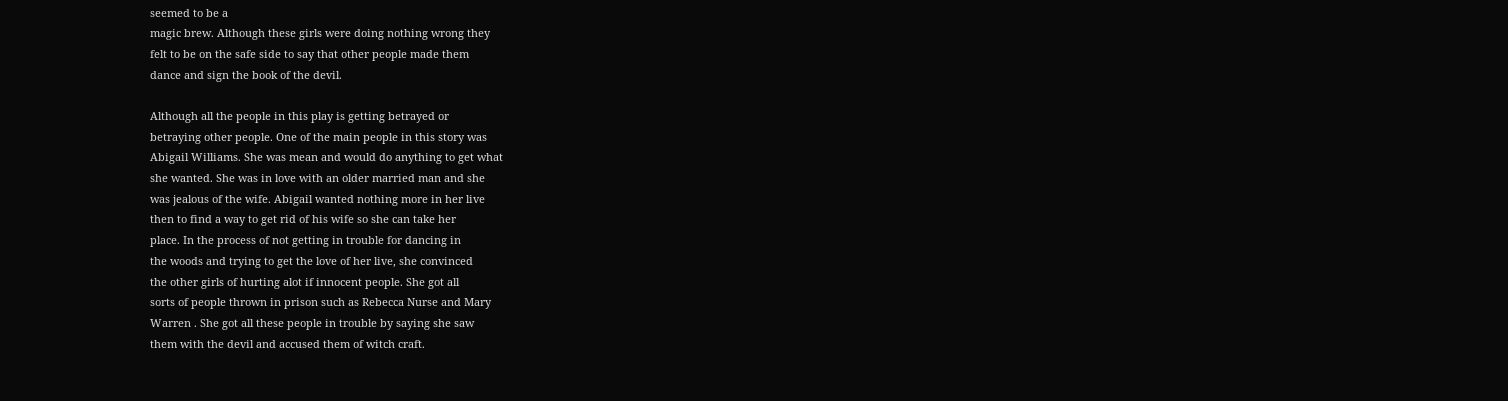seemed to be a
magic brew. Although these girls were doing nothing wrong they
felt to be on the safe side to say that other people made them
dance and sign the book of the devil.

Although all the people in this play is getting betrayed or
betraying other people. One of the main people in this story was
Abigail Williams. She was mean and would do anything to get what
she wanted. She was in love with an older married man and she
was jealous of the wife. Abigail wanted nothing more in her live
then to find a way to get rid of his wife so she can take her
place. In the process of not getting in trouble for dancing in
the woods and trying to get the love of her live, she convinced
the other girls of hurting alot if innocent people. She got all
sorts of people thrown in prison such as Rebecca Nurse and Mary
Warren . She got all these people in trouble by saying she saw
them with the devil and accused them of witch craft.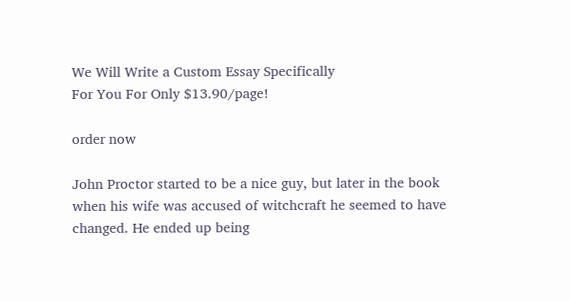We Will Write a Custom Essay Specifically
For You For Only $13.90/page!

order now

John Proctor started to be a nice guy, but later in the book
when his wife was accused of witchcraft he seemed to have
changed. He ended up being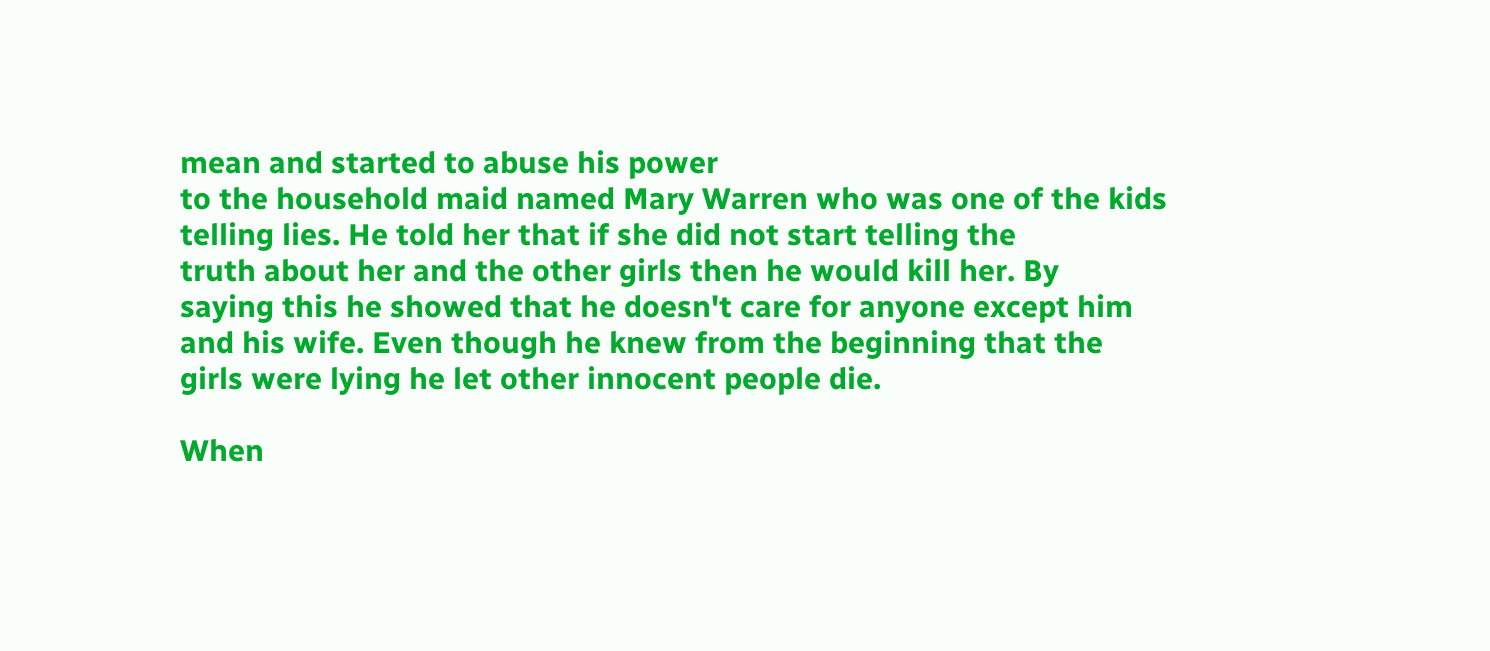mean and started to abuse his power
to the household maid named Mary Warren who was one of the kids
telling lies. He told her that if she did not start telling the
truth about her and the other girls then he would kill her. By
saying this he showed that he doesn't care for anyone except him
and his wife. Even though he knew from the beginning that the
girls were lying he let other innocent people die.

When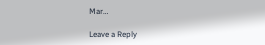Mar…

Leave a Reply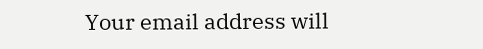Your email address will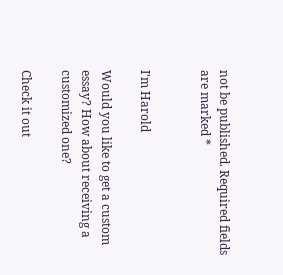not be published. Required fields are marked *


I'm Harold

Would you like to get a custom essay? How about receiving a customized one?

Check it out